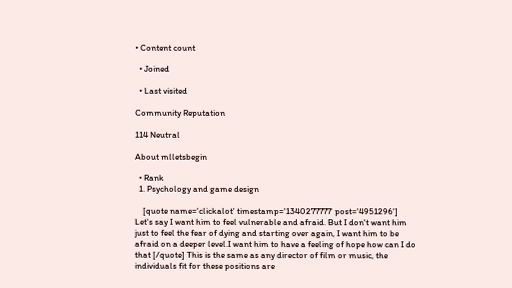• Content count

  • Joined

  • Last visited

Community Reputation

114 Neutral

About mlletsbegin

  • Rank
  1. Psychology and game design

    [quote name='clickalot' timestamp='1340277777' post='4951296'] Let's say I want him to feel vulnerable and afraid. But I don't want him just to feel the fear of dying and starting over again, I want him to be afraid on a deeper level.I want him to have a feeling of hope how can I do that [/quote] This is the same as any director of film or music, the individuals fit for these positions are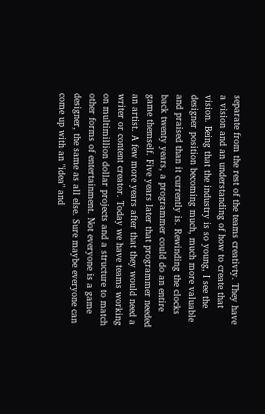separate from the rest of the teams creativty. They have a vision and an understanding of how to create that vision. Being that the industry is so young, I see the designer position becoming much, much more valuable and praised than it currently is. Rewinding the clocks back twenty years, a programmer could do an entire game themself. Five years later that programmer needed an artist. A few more years after that they would need a writer or content creator. Today we have teams working on multimillion dollar projects and a structure to match other forms of entertainment. Not everyone is a game designer, the same as all else. Sure maybe everyone can come up with an "idea" and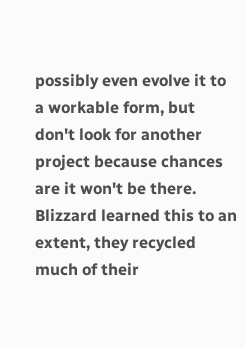possibly even evolve it to a workable form, but don't look for another project because chances are it won't be there. Blizzard learned this to an extent, they recycled much of their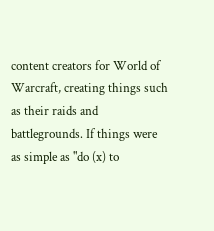content creators for World of Warcraft, creating things such as their raids and battlegrounds. If things were as simple as "do (x) to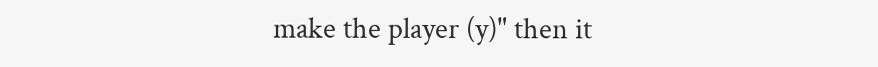make the player (y)" then it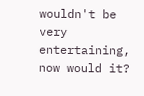wouldn't be very entertaining, now would it?